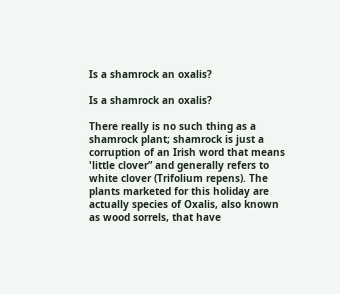Is a shamrock an oxalis?

Is a shamrock an oxalis?

There really is no such thing as a shamrock plant; shamrock is just a corruption of an Irish word that means 'little clover” and generally refers to white clover (Trifolium repens). The plants marketed for this holiday are actually species of Oxalis, also known as wood sorrels, that have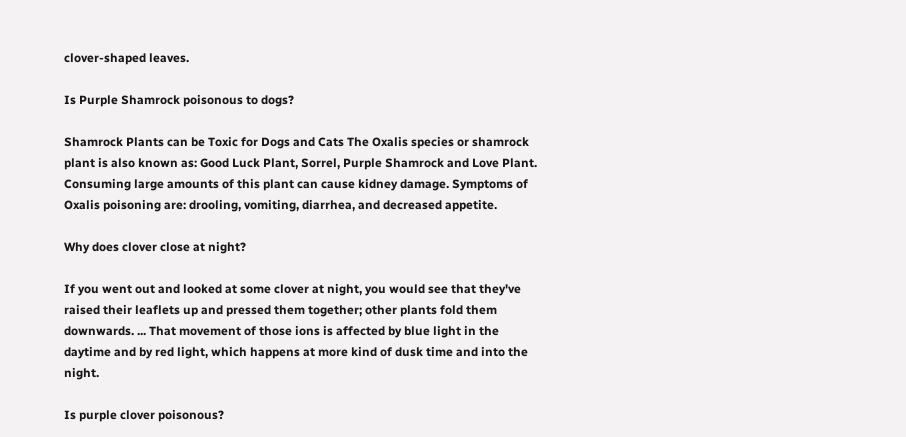clover-shaped leaves.

Is Purple Shamrock poisonous to dogs?

Shamrock Plants can be Toxic for Dogs and Cats The Oxalis species or shamrock plant is also known as: Good Luck Plant, Sorrel, Purple Shamrock and Love Plant. Consuming large amounts of this plant can cause kidney damage. Symptoms of Oxalis poisoning are: drooling, vomiting, diarrhea, and decreased appetite.

Why does clover close at night?

If you went out and looked at some clover at night, you would see that they've raised their leaflets up and pressed them together; other plants fold them downwards. ... That movement of those ions is affected by blue light in the daytime and by red light, which happens at more kind of dusk time and into the night.

Is purple clover poisonous?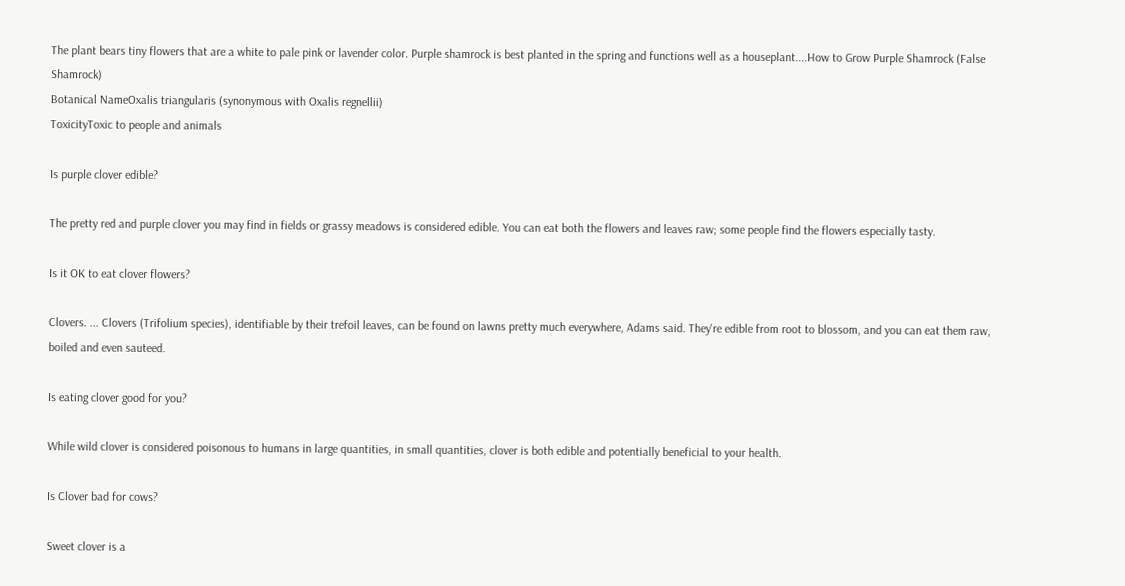The plant bears tiny flowers that are a white to pale pink or lavender color. Purple shamrock is best planted in the spring and functions well as a houseplant....How to Grow Purple Shamrock (False Shamrock)
Botanical NameOxalis triangularis (synonymous with Oxalis regnellii)
ToxicityToxic to people and animals

Is purple clover edible?

The pretty red and purple clover you may find in fields or grassy meadows is considered edible. You can eat both the flowers and leaves raw; some people find the flowers especially tasty.

Is it OK to eat clover flowers?

Clovers. ... Clovers (Trifolium species), identifiable by their trefoil leaves, can be found on lawns pretty much everywhere, Adams said. They're edible from root to blossom, and you can eat them raw, boiled and even sauteed.

Is eating clover good for you?

While wild clover is considered poisonous to humans in large quantities, in small quantities, clover is both edible and potentially beneficial to your health.

Is Clover bad for cows?

Sweet clover is a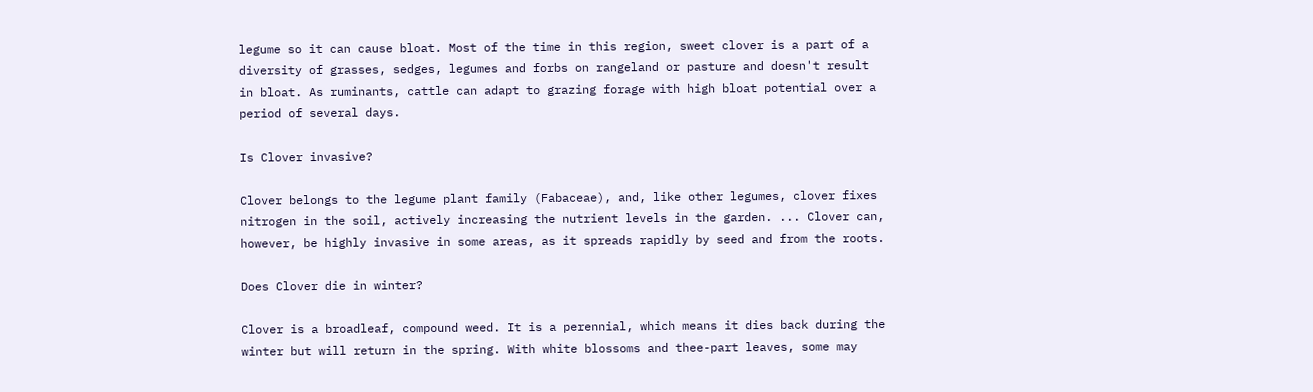legume so it can cause bloat. Most of the time in this region, sweet clover is a part of a diversity of grasses, sedges, legumes and forbs on rangeland or pasture and doesn't result in bloat. As ruminants, cattle can adapt to grazing forage with high bloat potential over a period of several days.

Is Clover invasive?

Clover belongs to the legume plant family (Fabaceae), and, like other legumes, clover fixes nitrogen in the soil, actively increasing the nutrient levels in the garden. ... Clover can, however, be highly invasive in some areas, as it spreads rapidly by seed and from the roots.

Does Clover die in winter?

Clover is a broadleaf, compound weed. It is a perennial, which means it dies back during the winter but will return in the spring. With white blossoms and thee-part leaves, some may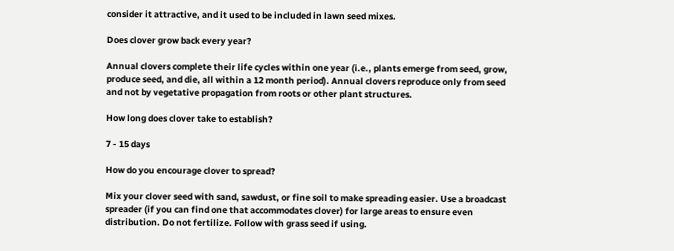consider it attractive, and it used to be included in lawn seed mixes.

Does clover grow back every year?

Annual clovers complete their life cycles within one year (i.e., plants emerge from seed, grow, produce seed, and die, all within a 12 month period). Annual clovers reproduce only from seed and not by vegetative propagation from roots or other plant structures.

How long does clover take to establish?

7 - 15 days

How do you encourage clover to spread?

Mix your clover seed with sand, sawdust, or fine soil to make spreading easier. Use a broadcast spreader (if you can find one that accommodates clover) for large areas to ensure even distribution. Do not fertilize. Follow with grass seed if using.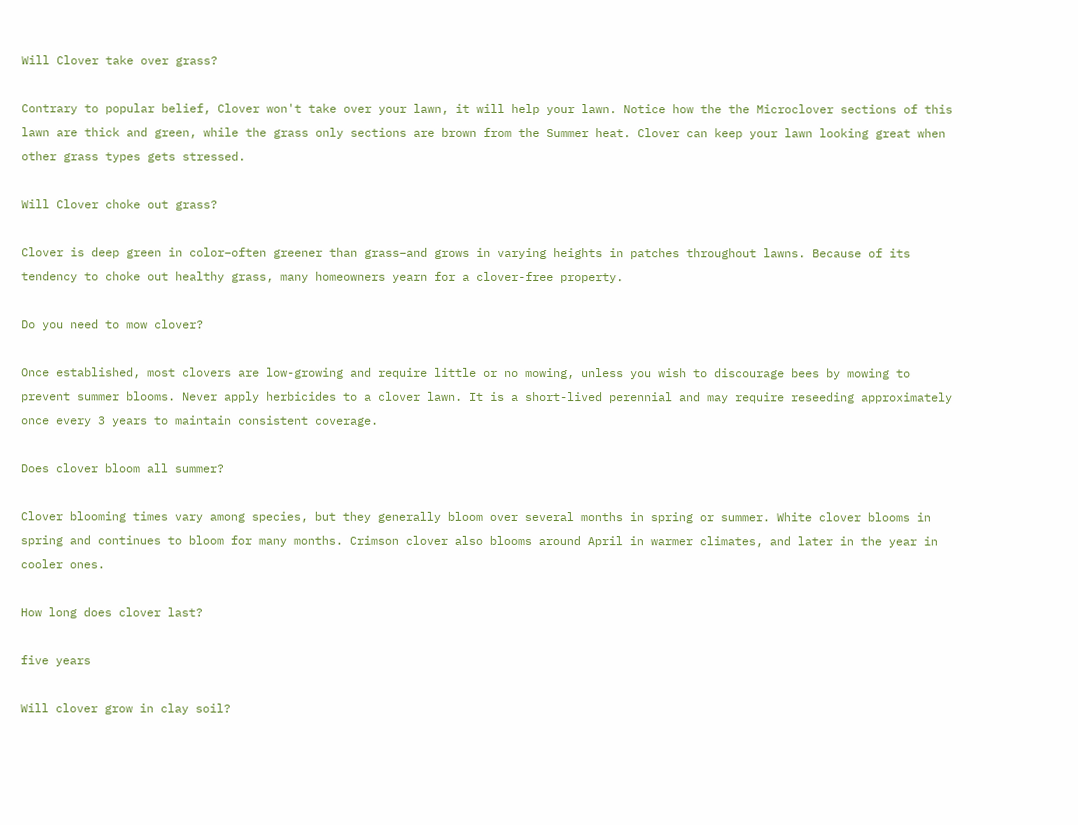Will Clover take over grass?

Contrary to popular belief, Clover won't take over your lawn, it will help your lawn. Notice how the the Microclover sections of this lawn are thick and green, while the grass only sections are brown from the Summer heat. Clover can keep your lawn looking great when other grass types gets stressed.

Will Clover choke out grass?

Clover is deep green in color–often greener than grass–and grows in varying heights in patches throughout lawns. Because of its tendency to choke out healthy grass, many homeowners yearn for a clover-free property.

Do you need to mow clover?

Once established, most clovers are low-growing and require little or no mowing, unless you wish to discourage bees by mowing to prevent summer blooms. Never apply herbicides to a clover lawn. It is a short-lived perennial and may require reseeding approximately once every 3 years to maintain consistent coverage.

Does clover bloom all summer?

Clover blooming times vary among species, but they generally bloom over several months in spring or summer. White clover blooms in spring and continues to bloom for many months. Crimson clover also blooms around April in warmer climates, and later in the year in cooler ones.

How long does clover last?

five years

Will clover grow in clay soil?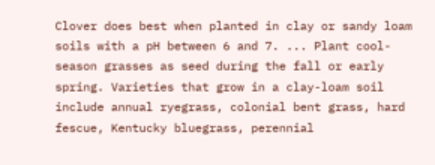Clover does best when planted in clay or sandy loam soils with a pH between 6 and 7. ... Plant cool-season grasses as seed during the fall or early spring. Varieties that grow in a clay-loam soil include annual ryegrass, colonial bent grass, hard fescue, Kentucky bluegrass, perennial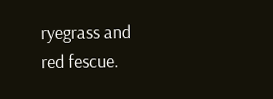ryegrass and red fescue.